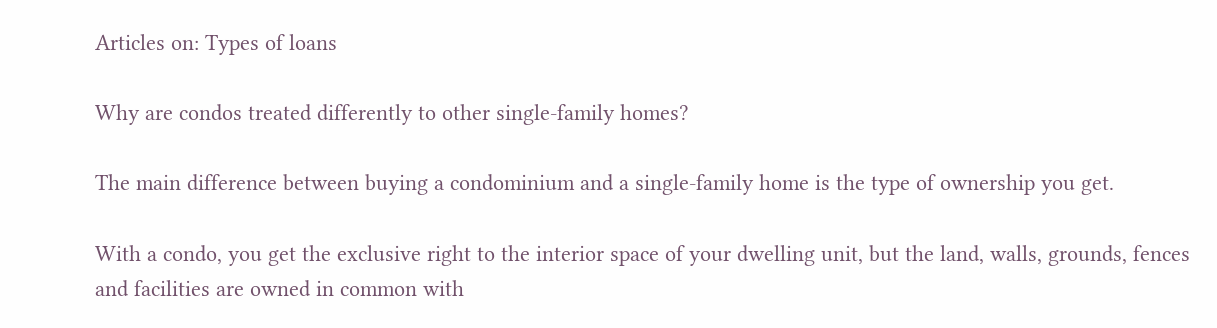Articles on: Types of loans

Why are condos treated differently to other single-family homes?

The main difference between buying a condominium and a single-family home is the type of ownership you get.

With a condo, you get the exclusive right to the interior space of your dwelling unit, but the land, walls, grounds, fences and facilities are owned in common with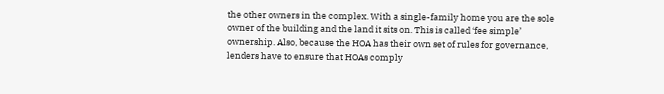the other owners in the complex. With a single-family home you are the sole owner of the building and the land it sits on. This is called ‘fee simple’ ownership. Also, because the HOA has their own set of rules for governance, lenders have to ensure that HOAs comply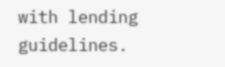with lending guidelines.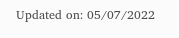Updated on: 05/07/2022